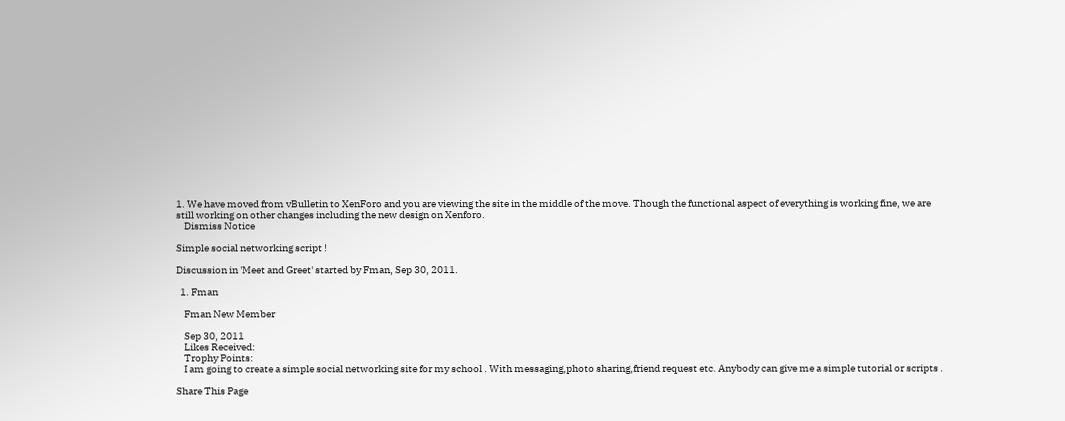1. We have moved from vBulletin to XenForo and you are viewing the site in the middle of the move. Though the functional aspect of everything is working fine, we are still working on other changes including the new design on Xenforo.
    Dismiss Notice

Simple social networking script !

Discussion in 'Meet and Greet' started by Fman, Sep 30, 2011.

  1. Fman

    Fman New Member

    Sep 30, 2011
    Likes Received:
    Trophy Points:
    I am going to create a simple social networking site for my school . With messaging,photo sharing,friend request etc. Anybody can give me a simple tutorial or scripts .

Share This Page